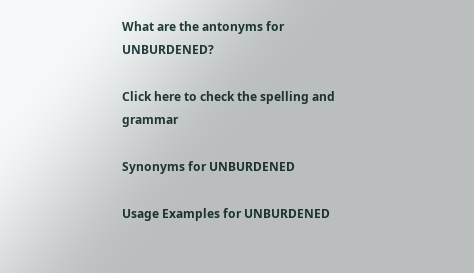What are the antonyms for UNBURDENED?

Click here to check the spelling and grammar

Synonyms for UNBURDENED

Usage Examples for UNBURDENED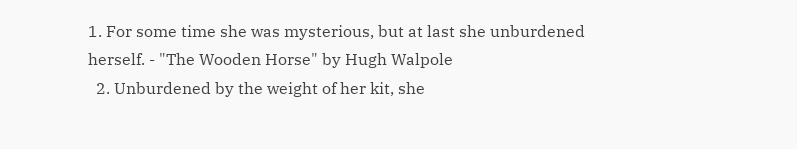1. For some time she was mysterious, but at last she unburdened herself. - "The Wooden Horse" by Hugh Walpole
  2. Unburdened by the weight of her kit, she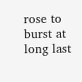rose to burst at long last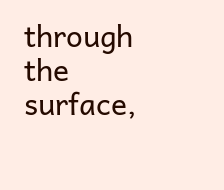through the surface,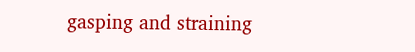gasping and straining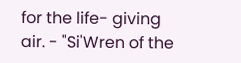for the life- giving air. - "Si'Wren of the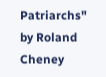Patriarchs" by Roland Cheney